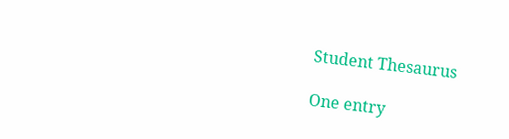Student Thesaurus

One entry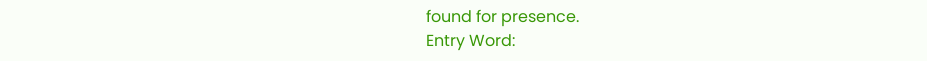found for presence.
Entry Word: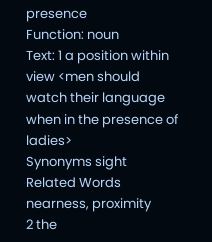presence
Function: noun
Text: 1 a position within view <men should watch their language when in the presence of ladies>
Synonyms sight
Related Words nearness, proximity
2 the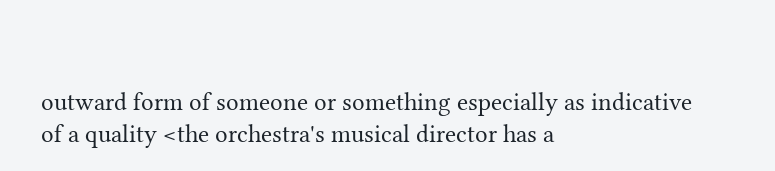outward form of someone or something especially as indicative of a quality <the orchestra's musical director has a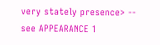very stately presence> -- see APPEARANCE 1